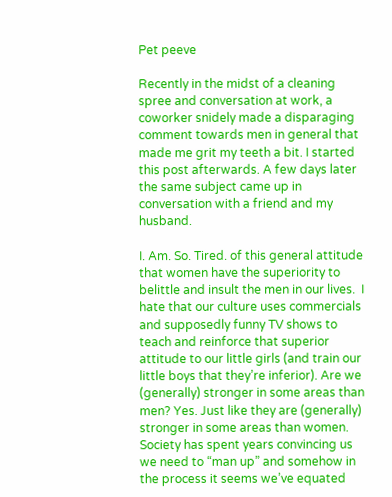Pet peeve

Recently in the midst of a cleaning spree and conversation at work, a coworker snidely made a disparaging comment towards men in general that made me grit my teeth a bit. I started this post afterwards. A few days later the same subject came up in conversation with a friend and my husband.

I. Am. So. Tired. of this general attitude that women have the superiority to belittle and insult the men in our lives.  I hate that our culture uses commercials and supposedly funny TV shows to teach and reinforce that superior attitude to our little girls (and train our little boys that they’re inferior). Are we (generally) stronger in some areas than men? Yes. Just like they are (generally) stronger in some areas than women. Society has spent years convincing us we need to “man up” and somehow in the process it seems we’ve equated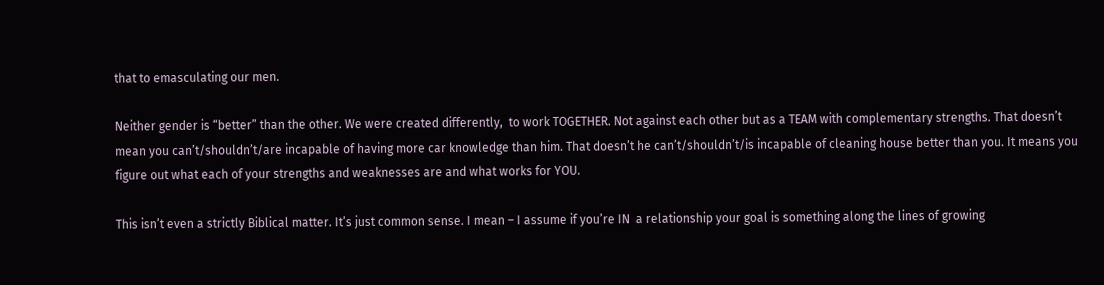that to emasculating our men.

Neither gender is “better” than the other. We were created differently,  to work TOGETHER. Not against each other but as a TEAM with complementary strengths. That doesn’t mean you can’t/shouldn’t/are incapable of having more car knowledge than him. That doesn’t he can’t/shouldn’t/is incapable of cleaning house better than you. It means you figure out what each of your strengths and weaknesses are and what works for YOU.

This isn’t even a strictly Biblical matter. It’s just common sense. I mean – I assume if you’re IN  a relationship your goal is something along the lines of growing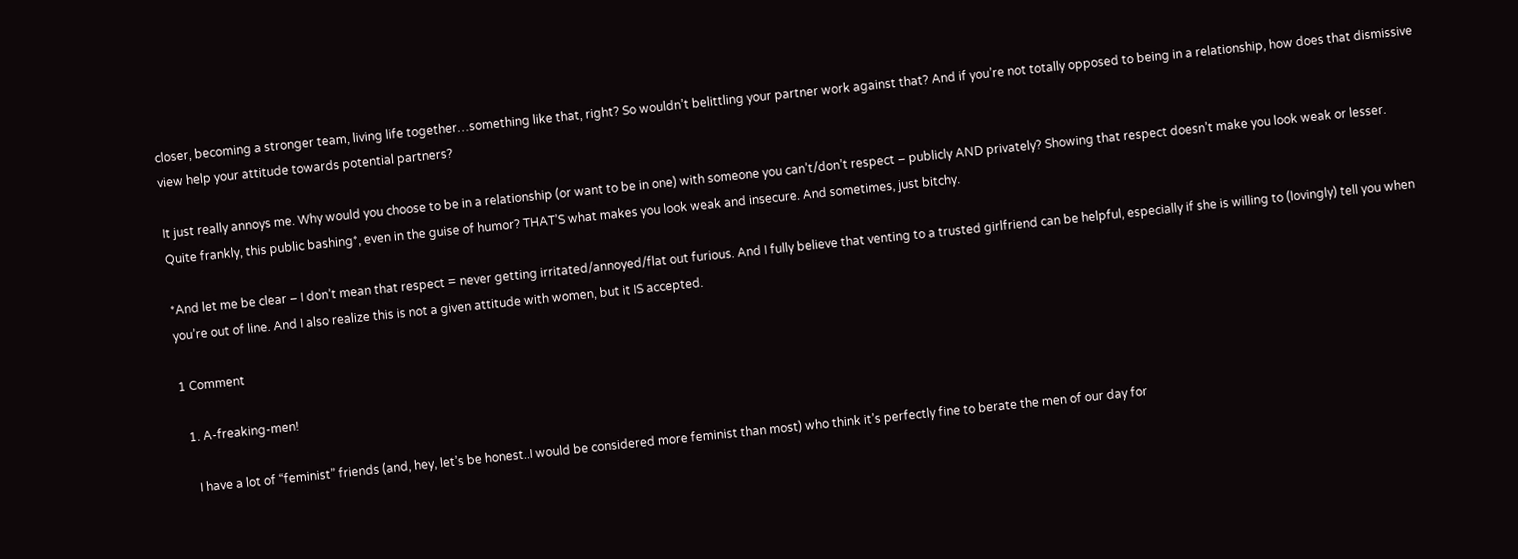closer, becoming a stronger team, living life together…something like that, right? So wouldn’t belittling your partner work against that? And if you’re not totally opposed to being in a relationship, how does that dismissive view help your attitude towards potential partners?

It just really annoys me. Why would you choose to be in a relationship (or want to be in one) with someone you can’t/don’t respect – publicly AND privately? Showing that respect doesn’t make you look weak or lesser.  Quite frankly, this public bashing*, even in the guise of humor? THAT’S what makes you look weak and insecure. And sometimes, just bitchy.

*And let me be clear – I don’t mean that respect = never getting irritated/annoyed/flat out furious. And I fully believe that venting to a trusted girlfriend can be helpful, especially if she is willing to (lovingly) tell you when you’re out of line. And I also realize this is not a given attitude with women, but it IS accepted.

1 Comment

  1. A-freaking-men!

    I have a lot of “feminist” friends (and, hey, let’s be honest..I would be considered more feminist than most) who think it’s perfectly fine to berate the men of our day for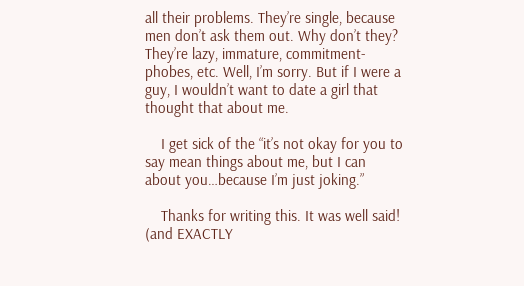all their problems. They’re single, because men don’t ask them out. Why don’t they? They’re lazy, immature, commitment-phobes, etc. Well, I’m sorry. But if I were a guy, I wouldn’t want to date a girl that thought that about me.

    I get sick of the “it’s not okay for you to say mean things about me, but I can about you…because I’m just joking.”

    Thanks for writing this. It was well said! (and EXACTLY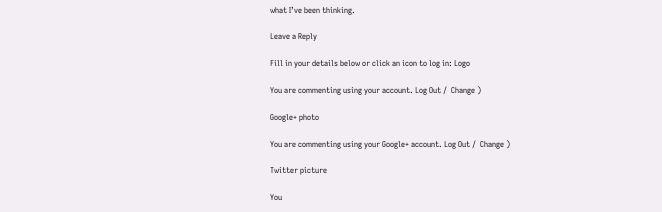what I’ve been thinking.

Leave a Reply

Fill in your details below or click an icon to log in: Logo

You are commenting using your account. Log Out /  Change )

Google+ photo

You are commenting using your Google+ account. Log Out /  Change )

Twitter picture

You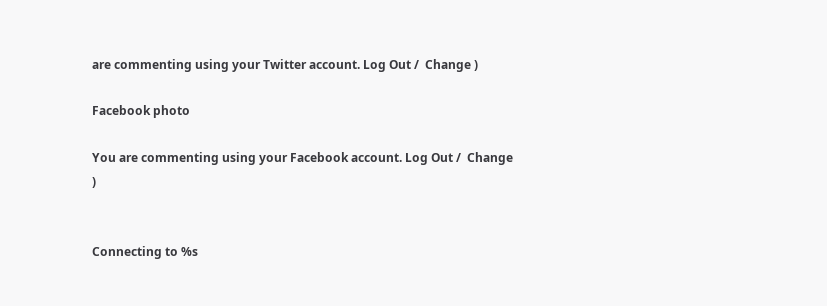are commenting using your Twitter account. Log Out /  Change )

Facebook photo

You are commenting using your Facebook account. Log Out /  Change )


Connecting to %s